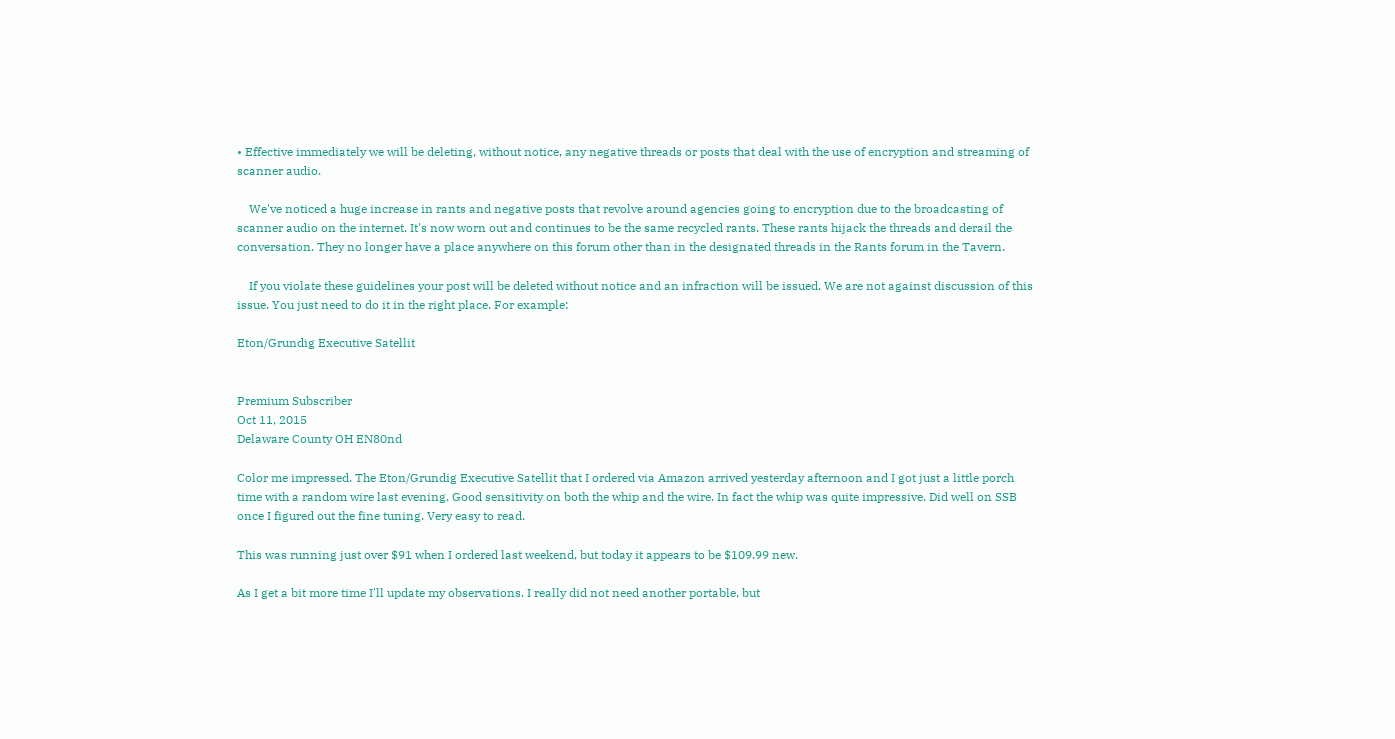• Effective immediately we will be deleting, without notice, any negative threads or posts that deal with the use of encryption and streaming of scanner audio.

    We've noticed a huge increase in rants and negative posts that revolve around agencies going to encryption due to the broadcasting of scanner audio on the internet. It's now worn out and continues to be the same recycled rants. These rants hijack the threads and derail the conversation. They no longer have a place anywhere on this forum other than in the designated threads in the Rants forum in the Tavern.

    If you violate these guidelines your post will be deleted without notice and an infraction will be issued. We are not against discussion of this issue. You just need to do it in the right place. For example:

Eton/Grundig Executive Satellit


Premium Subscriber
Oct 11, 2015
Delaware County OH EN80nd

Color me impressed. The Eton/Grundig Executive Satellit that I ordered via Amazon arrived yesterday afternoon and I got just a little porch time with a random wire last evening. Good sensitivity on both the whip and the wire. In fact the whip was quite impressive. Did well on SSB once I figured out the fine tuning. Very easy to read.

This was running just over $91 when I ordered last weekend, but today it appears to be $109.99 new.

As I get a bit more time I'll update my observations. I really did not need another portable, but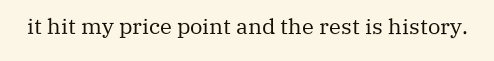it hit my price point and the rest is history.